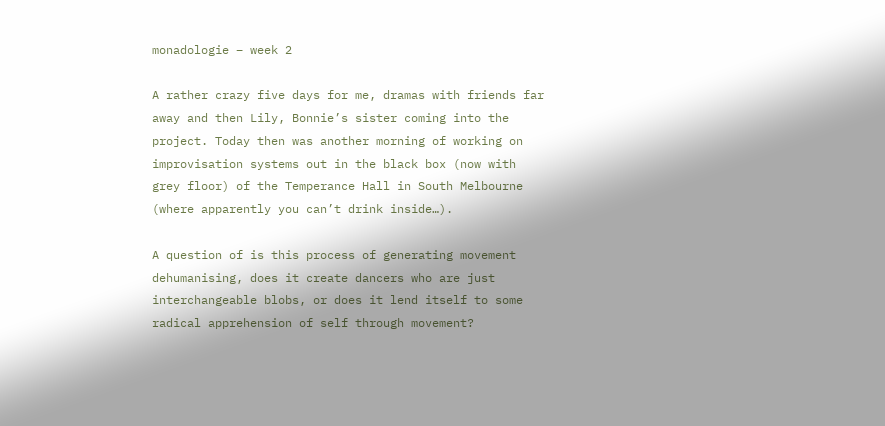monadologie – week 2

A rather crazy five days for me, dramas with friends far away and then Lily, Bonnie’s sister coming into the project. Today then was another morning of working on improvisation systems out in the black box (now with grey floor) of the Temperance Hall in South Melbourne (where apparently you can’t drink inside…).

A question of is this process of generating movement dehumanising, does it create dancers who are just interchangeable blobs, or does it lend itself to some radical apprehension of self through movement?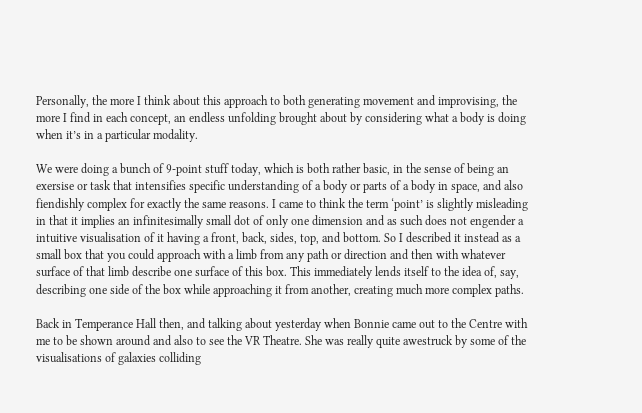Personally, the more I think about this approach to both generating movement and improvising, the more I find in each concept, an endless unfolding brought about by considering what a body is doing when it’s in a particular modality.

We were doing a bunch of 9-point stuff today, which is both rather basic, in the sense of being an exersise or task that intensifies specific understanding of a body or parts of a body in space, and also fiendishly complex for exactly the same reasons. I came to think the term ‘point’ is slightly misleading in that it implies an infinitesimally small dot of only one dimension and as such does not engender a intuitive visualisation of it having a front, back, sides, top, and bottom. So I described it instead as a small box that you could approach with a limb from any path or direction and then with whatever surface of that limb describe one surface of this box. This immediately lends itself to the idea of, say, describing one side of the box while approaching it from another, creating much more complex paths.

Back in Temperance Hall then, and talking about yesterday when Bonnie came out to the Centre with me to be shown around and also to see the VR Theatre. She was really quite awestruck by some of the visualisations of galaxies colliding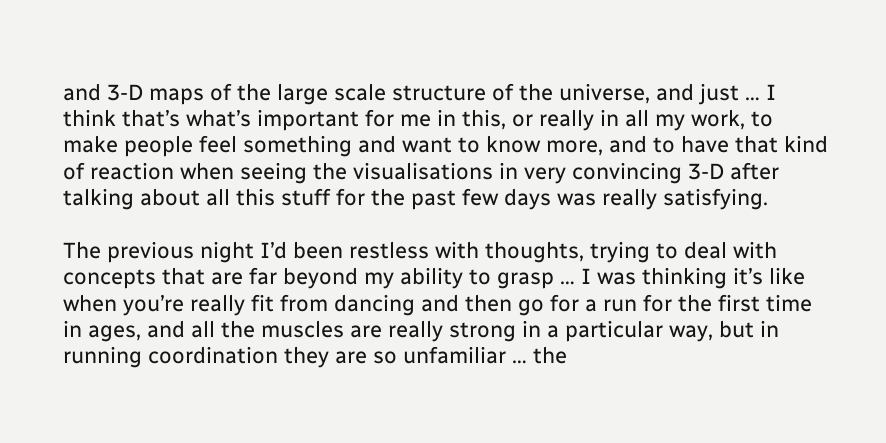and 3-D maps of the large scale structure of the universe, and just … I think that’s what’s important for me in this, or really in all my work, to make people feel something and want to know more, and to have that kind of reaction when seeing the visualisations in very convincing 3-D after talking about all this stuff for the past few days was really satisfying.

The previous night I’d been restless with thoughts, trying to deal with concepts that are far beyond my ability to grasp … I was thinking it’s like when you’re really fit from dancing and then go for a run for the first time in ages, and all the muscles are really strong in a particular way, but in running coordination they are so unfamiliar … the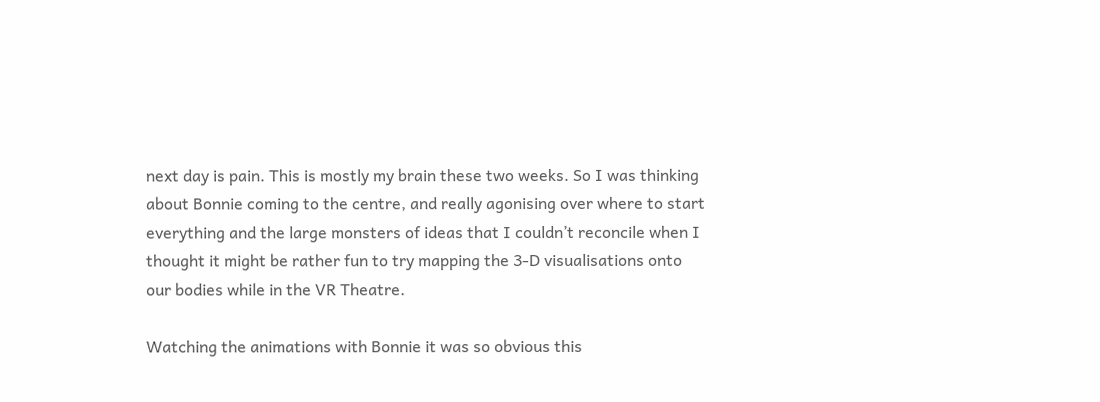next day is pain. This is mostly my brain these two weeks. So I was thinking about Bonnie coming to the centre, and really agonising over where to start everything and the large monsters of ideas that I couldn’t reconcile when I thought it might be rather fun to try mapping the 3-D visualisations onto our bodies while in the VR Theatre.

Watching the animations with Bonnie it was so obvious this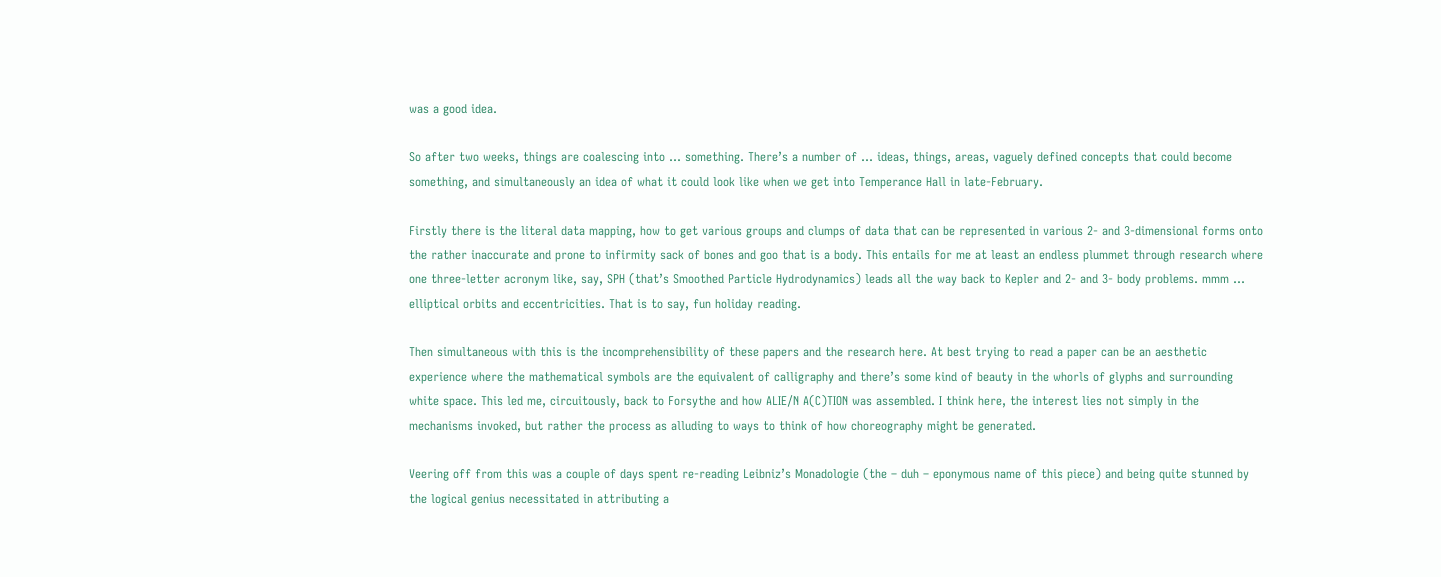was a good idea.

So after two weeks, things are coalescing into … something. There’s a number of … ideas, things, areas, vaguely defined concepts that could become something, and simultaneously an idea of what it could look like when we get into Temperance Hall in late-February.

Firstly there is the literal data mapping, how to get various groups and clumps of data that can be represented in various 2- and 3-dimensional forms onto the rather inaccurate and prone to infirmity sack of bones and goo that is a body. This entails for me at least an endless plummet through research where one three-letter acronym like, say, SPH (that’s Smoothed Particle Hydrodynamics) leads all the way back to Kepler and 2- and 3- body problems. mmm … elliptical orbits and eccentricities. That is to say, fun holiday reading.

Then simultaneous with this is the incomprehensibility of these papers and the research here. At best trying to read a paper can be an aesthetic experience where the mathematical symbols are the equivalent of calligraphy and there’s some kind of beauty in the whorls of glyphs and surrounding white space. This led me, circuitously, back to Forsythe and how ALIE/N A(C)TION was assembled. I think here, the interest lies not simply in the mechanisms invoked, but rather the process as alluding to ways to think of how choreography might be generated.

Veering off from this was a couple of days spent re-reading Leibniz’s Monadologie (the – duh – eponymous name of this piece) and being quite stunned by the logical genius necessitated in attributing a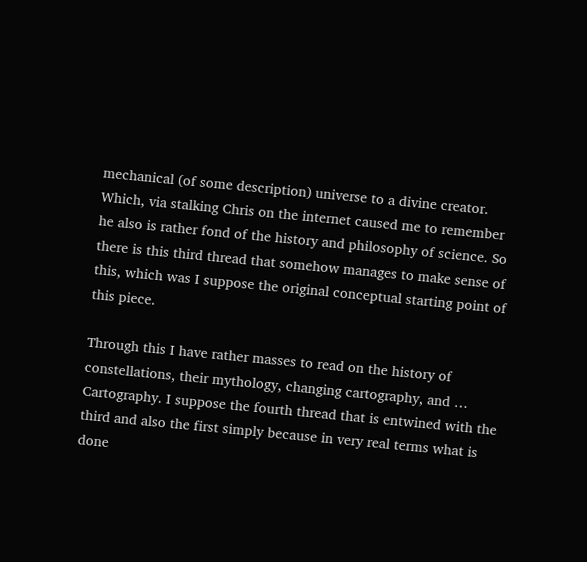mechanical (of some description) universe to a divine creator. Which, via stalking Chris on the internet caused me to remember he also is rather fond of the history and philosophy of science. So there is this third thread that somehow manages to make sense of this, which was I suppose the original conceptual starting point of this piece.

Through this I have rather masses to read on the history of constellations, their mythology, changing cartography, and … Cartography. I suppose the fourth thread that is entwined with the third and also the first simply because in very real terms what is done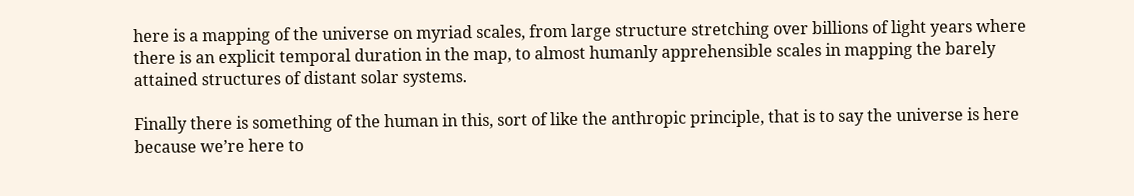here is a mapping of the universe on myriad scales, from large structure stretching over billions of light years where there is an explicit temporal duration in the map, to almost humanly apprehensible scales in mapping the barely attained structures of distant solar systems.

Finally there is something of the human in this, sort of like the anthropic principle, that is to say the universe is here because we’re here to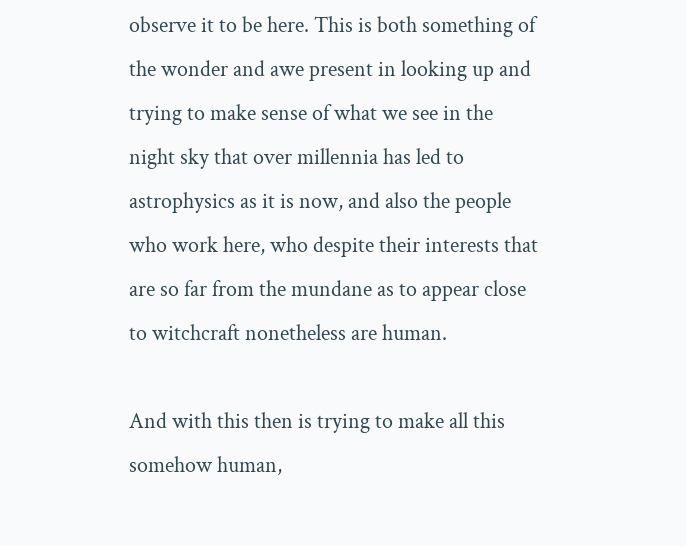observe it to be here. This is both something of the wonder and awe present in looking up and trying to make sense of what we see in the night sky that over millennia has led to astrophysics as it is now, and also the people who work here, who despite their interests that are so far from the mundane as to appear close to witchcraft nonetheless are human.

And with this then is trying to make all this somehow human,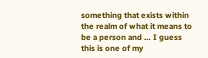something that exists within the realm of what it means to be a person and … I guess this is one of my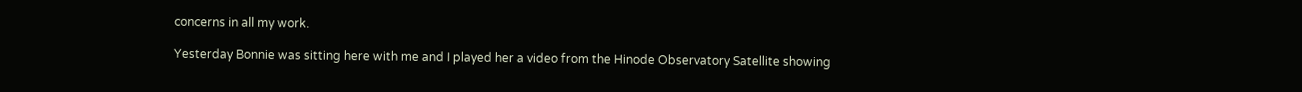concerns in all my work.

Yesterday Bonnie was sitting here with me and I played her a video from the Hinode Observatory Satellite showing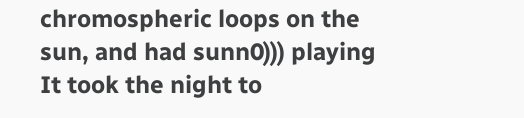chromospheric loops on the sun, and had sunn0))) playing It took the night to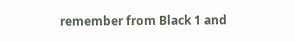remember from Black 1 and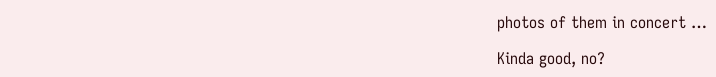photos of them in concert …

Kinda good, no?